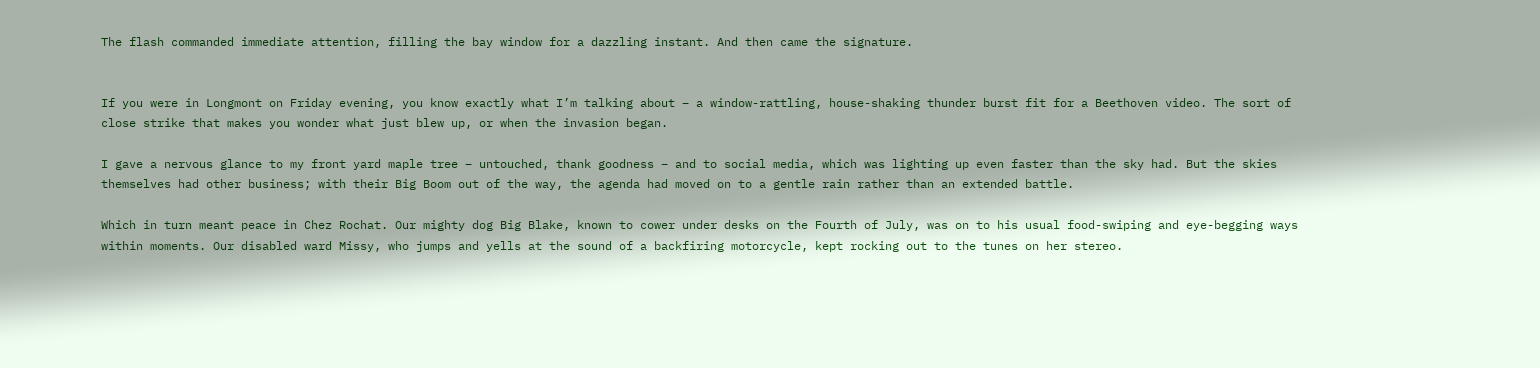The flash commanded immediate attention, filling the bay window for a dazzling instant. And then came the signature.


If you were in Longmont on Friday evening, you know exactly what I’m talking about – a window-rattling, house-shaking thunder burst fit for a Beethoven video. The sort of close strike that makes you wonder what just blew up, or when the invasion began.

I gave a nervous glance to my front yard maple tree – untouched, thank goodness – and to social media, which was lighting up even faster than the sky had. But the skies themselves had other business; with their Big Boom out of the way, the agenda had moved on to a gentle rain rather than an extended battle.

Which in turn meant peace in Chez Rochat. Our mighty dog Big Blake, known to cower under desks on the Fourth of July, was on to his usual food-swiping and eye-begging ways within moments. Our disabled ward Missy, who jumps and yells at the sound of a backfiring motorcycle, kept rocking out to the tunes on her stereo.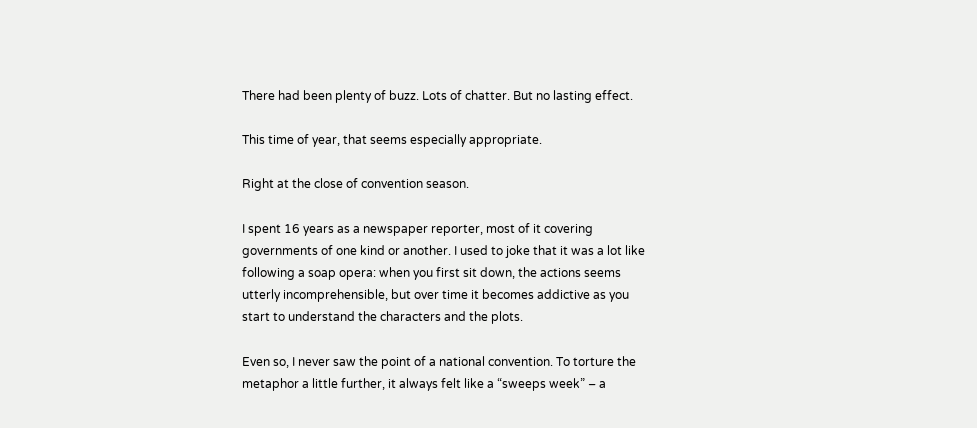There had been plenty of buzz. Lots of chatter. But no lasting effect.

This time of year, that seems especially appropriate.

Right at the close of convention season.

I spent 16 years as a newspaper reporter, most of it covering governments of one kind or another. I used to joke that it was a lot like following a soap opera: when you first sit down, the actions seems utterly incomprehensible, but over time it becomes addictive as you start to understand the characters and the plots.

Even so, I never saw the point of a national convention. To torture the metaphor a little further, it always felt like a “sweeps week” – a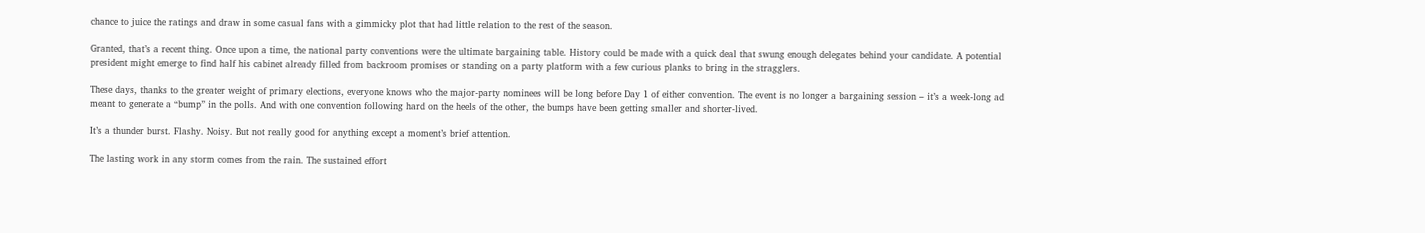chance to juice the ratings and draw in some casual fans with a gimmicky plot that had little relation to the rest of the season.

Granted, that’s a recent thing. Once upon a time, the national party conventions were the ultimate bargaining table. History could be made with a quick deal that swung enough delegates behind your candidate. A potential president might emerge to find half his cabinet already filled from backroom promises or standing on a party platform with a few curious planks to bring in the stragglers.

These days, thanks to the greater weight of primary elections, everyone knows who the major-party nominees will be long before Day 1 of either convention. The event is no longer a bargaining session – it’s a week-long ad meant to generate a “bump” in the polls. And with one convention following hard on the heels of the other, the bumps have been getting smaller and shorter-lived.

It’s a thunder burst. Flashy. Noisy. But not really good for anything except a moment’s brief attention.

The lasting work in any storm comes from the rain. The sustained effort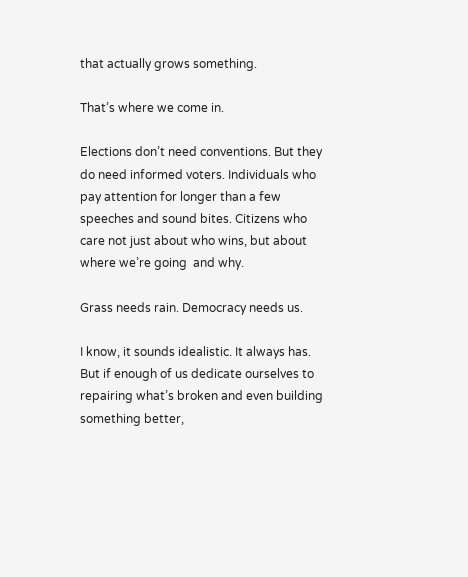that actually grows something.

That’s where we come in.

Elections don’t need conventions. But they do need informed voters. Individuals who pay attention for longer than a few speeches and sound bites. Citizens who care not just about who wins, but about where we’re going  and why.

Grass needs rain. Democracy needs us.

I know, it sounds idealistic. It always has. But if enough of us dedicate ourselves to repairing what’s broken and even building something better,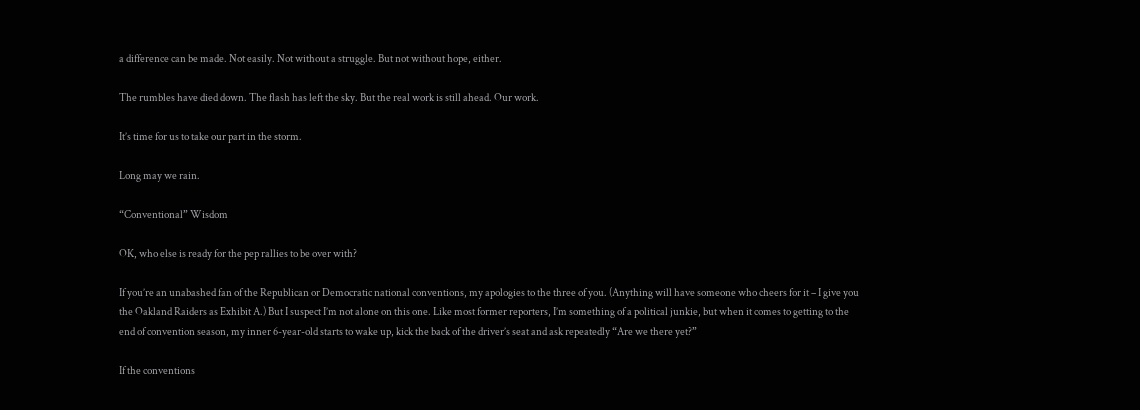a difference can be made. Not easily. Not without a struggle. But not without hope, either.

The rumbles have died down. The flash has left the sky. But the real work is still ahead. Our work.

It’s time for us to take our part in the storm.

Long may we rain.

“Conventional” Wisdom

OK, who else is ready for the pep rallies to be over with?

If you’re an unabashed fan of the Republican or Democratic national conventions, my apologies to the three of you. (Anything will have someone who cheers for it – I give you the Oakland Raiders as Exhibit A.) But I suspect I’m not alone on this one. Like most former reporters, I’m something of a political junkie, but when it comes to getting to the end of convention season, my inner 6-year-old starts to wake up, kick the back of the driver’s seat and ask repeatedly “Are we there yet?”

If the conventions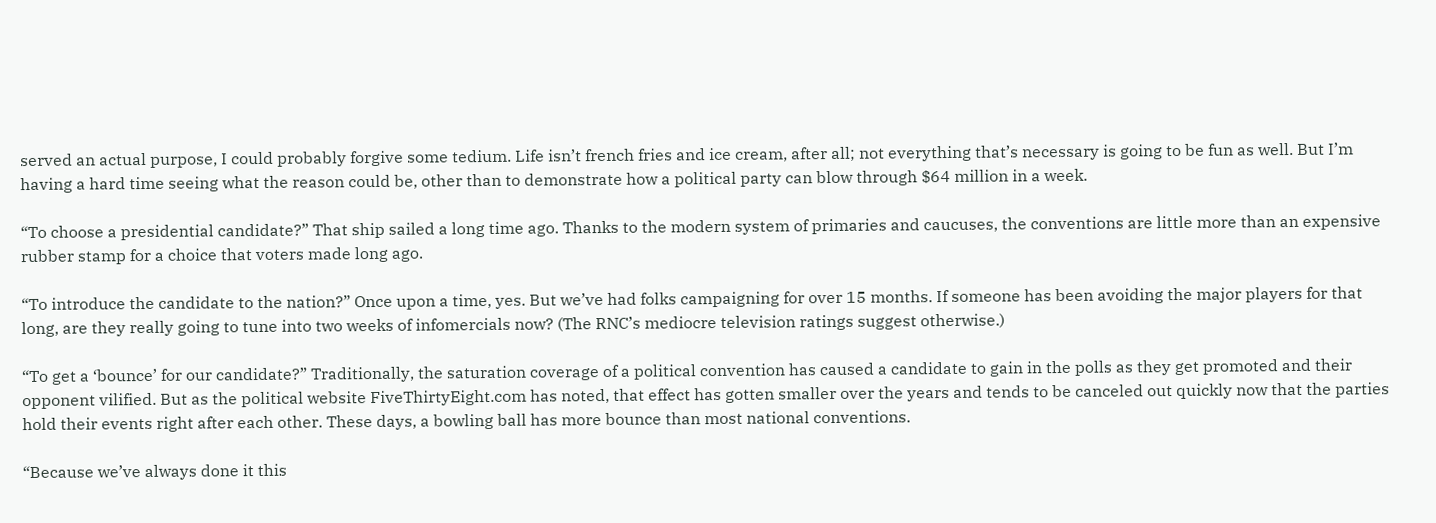served an actual purpose, I could probably forgive some tedium. Life isn’t french fries and ice cream, after all; not everything that’s necessary is going to be fun as well. But I’m having a hard time seeing what the reason could be, other than to demonstrate how a political party can blow through $64 million in a week.

“To choose a presidential candidate?” That ship sailed a long time ago. Thanks to the modern system of primaries and caucuses, the conventions are little more than an expensive rubber stamp for a choice that voters made long ago.

“To introduce the candidate to the nation?” Once upon a time, yes. But we’ve had folks campaigning for over 15 months. If someone has been avoiding the major players for that long, are they really going to tune into two weeks of infomercials now? (The RNC’s mediocre television ratings suggest otherwise.)

“To get a ‘bounce’ for our candidate?” Traditionally, the saturation coverage of a political convention has caused a candidate to gain in the polls as they get promoted and their opponent vilified. But as the political website FiveThirtyEight.com has noted, that effect has gotten smaller over the years and tends to be canceled out quickly now that the parties hold their events right after each other. These days, a bowling ball has more bounce than most national conventions.

“Because we’ve always done it this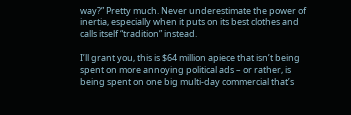way?” Pretty much. Never underestimate the power of inertia, especially when it puts on its best clothes and calls itself “tradition” instead.

I’ll grant you, this is $64 million apiece that isn’t being spent on more annoying political ads – or rather, is being spent on one big multi-day commercial that’s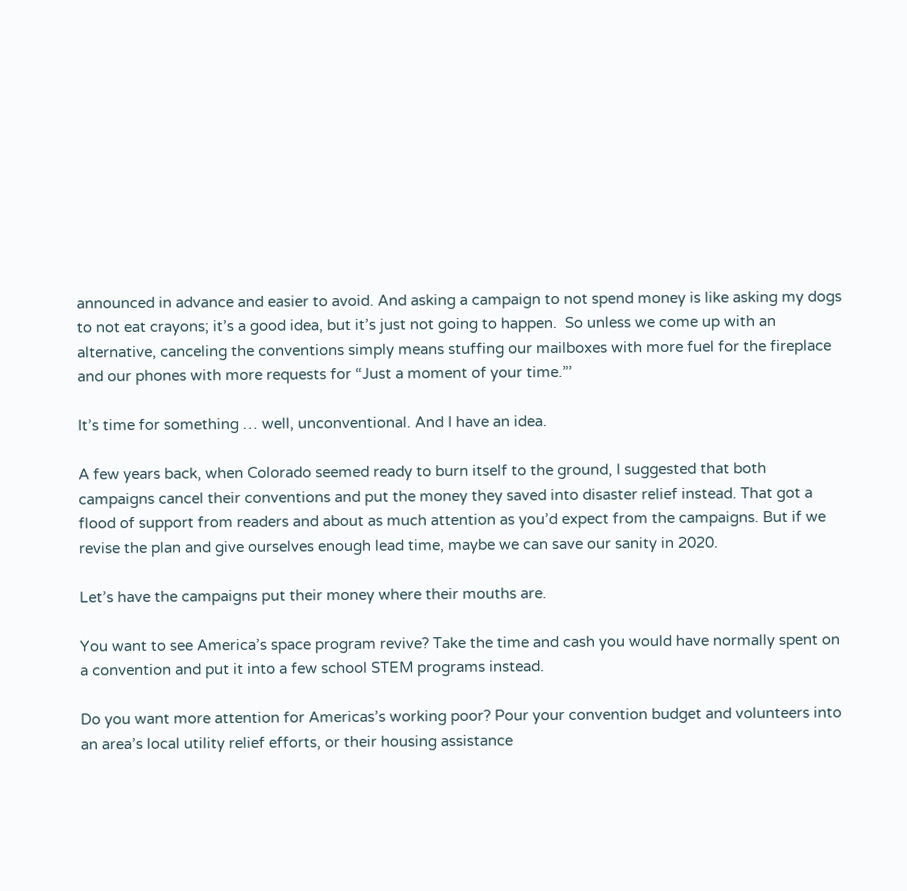announced in advance and easier to avoid. And asking a campaign to not spend money is like asking my dogs to not eat crayons; it’s a good idea, but it’s just not going to happen.  So unless we come up with an alternative, canceling the conventions simply means stuffing our mailboxes with more fuel for the fireplace and our phones with more requests for “Just a moment of your time.”’

It’s time for something … well, unconventional. And I have an idea.

A few years back, when Colorado seemed ready to burn itself to the ground, I suggested that both campaigns cancel their conventions and put the money they saved into disaster relief instead. That got a flood of support from readers and about as much attention as you’d expect from the campaigns. But if we revise the plan and give ourselves enough lead time, maybe we can save our sanity in 2020.

Let’s have the campaigns put their money where their mouths are.

You want to see America’s space program revive? Take the time and cash you would have normally spent on a convention and put it into a few school STEM programs instead.

Do you want more attention for Americas’s working poor? Pour your convention budget and volunteers into an area’s local utility relief efforts, or their housing assistance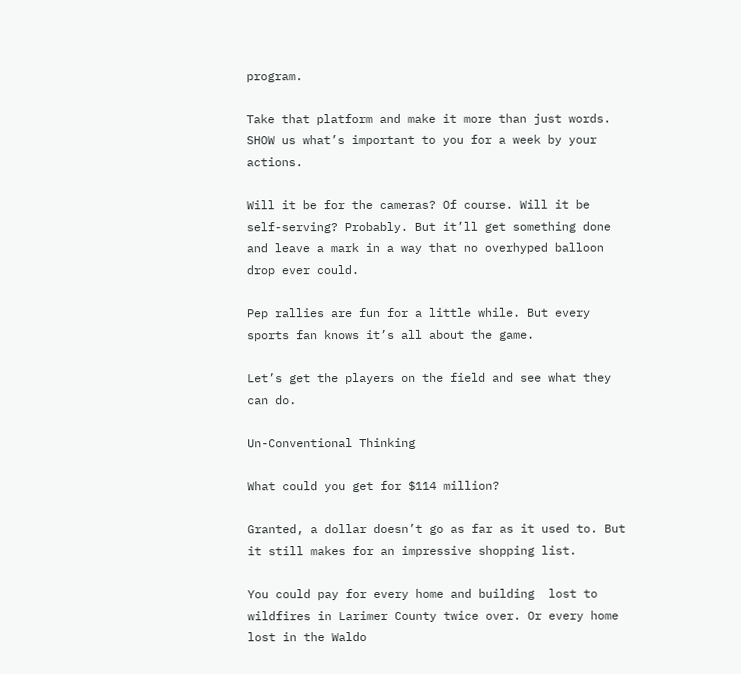program.

Take that platform and make it more than just words. SHOW us what’s important to you for a week by your actions.

Will it be for the cameras? Of course. Will it be self-serving? Probably. But it’ll get something done and leave a mark in a way that no overhyped balloon drop ever could.

Pep rallies are fun for a little while. But every sports fan knows it’s all about the game.

Let’s get the players on the field and see what they can do.

Un-Conventional Thinking

What could you get for $114 million?

Granted, a dollar doesn’t go as far as it used to. But it still makes for an impressive shopping list.

You could pay for every home and building  lost to wildfires in Larimer County twice over. Or every home lost in the Waldo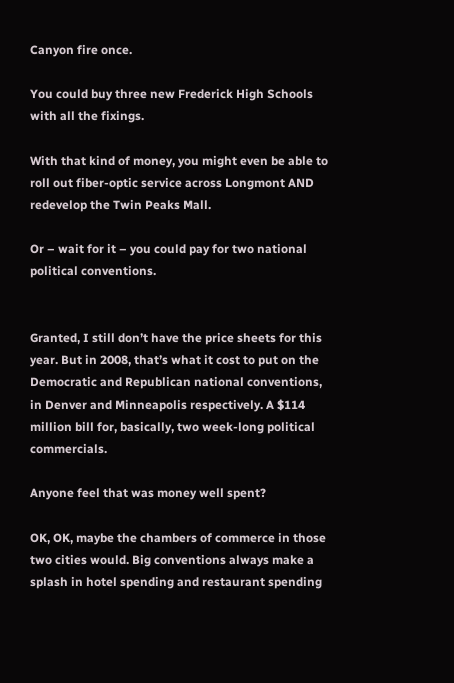Canyon fire once.

You could buy three new Frederick High Schools with all the fixings.

With that kind of money, you might even be able to roll out fiber-optic service across Longmont AND redevelop the Twin Peaks Mall.

Or – wait for it – you could pay for two national political conventions.


Granted, I still don’t have the price sheets for this year. But in 2008, that’s what it cost to put on the Democratic and Republican national conventions, in Denver and Minneapolis respectively. A $114 million bill for, basically, two week-long political commercials.

Anyone feel that was money well spent?

OK, OK, maybe the chambers of commerce in those two cities would. Big conventions always make a splash in hotel spending and restaurant spending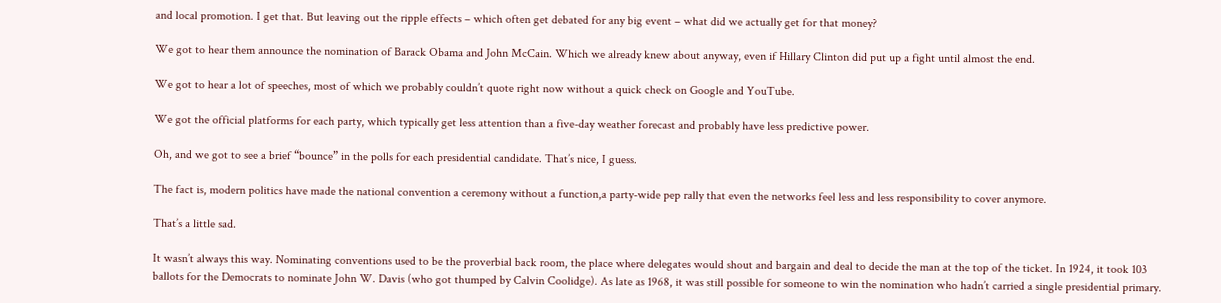and local promotion. I get that. But leaving out the ripple effects – which often get debated for any big event – what did we actually get for that money?

We got to hear them announce the nomination of Barack Obama and John McCain. Which we already knew about anyway, even if Hillary Clinton did put up a fight until almost the end.

We got to hear a lot of speeches, most of which we probably couldn’t quote right now without a quick check on Google and YouTube.

We got the official platforms for each party, which typically get less attention than a five-day weather forecast and probably have less predictive power.

Oh, and we got to see a brief “bounce” in the polls for each presidential candidate. That’s nice, I guess.

The fact is, modern politics have made the national convention a ceremony without a function,a party-wide pep rally that even the networks feel less and less responsibility to cover anymore.

That’s a little sad.

It wasn’t always this way. Nominating conventions used to be the proverbial back room, the place where delegates would shout and bargain and deal to decide the man at the top of the ticket. In 1924, it took 103 ballots for the Democrats to nominate John W. Davis (who got thumped by Calvin Coolidge). As late as 1968, it was still possible for someone to win the nomination who hadn’t carried a single presidential primary.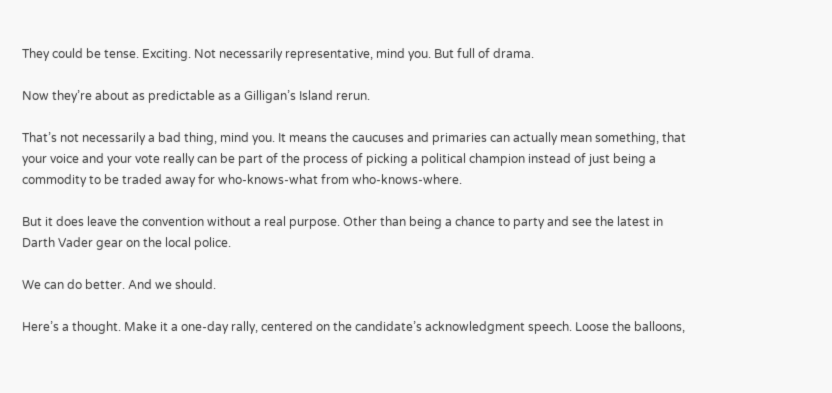They could be tense. Exciting. Not necessarily representative, mind you. But full of drama.

Now they’re about as predictable as a Gilligan’s Island rerun.

That’s not necessarily a bad thing, mind you. It means the caucuses and primaries can actually mean something, that your voice and your vote really can be part of the process of picking a political champion instead of just being a commodity to be traded away for who-knows-what from who-knows-where.

But it does leave the convention without a real purpose. Other than being a chance to party and see the latest in Darth Vader gear on the local police.

We can do better. And we should.

Here’s a thought. Make it a one-day rally, centered on the candidate’s acknowledgment speech. Loose the balloons,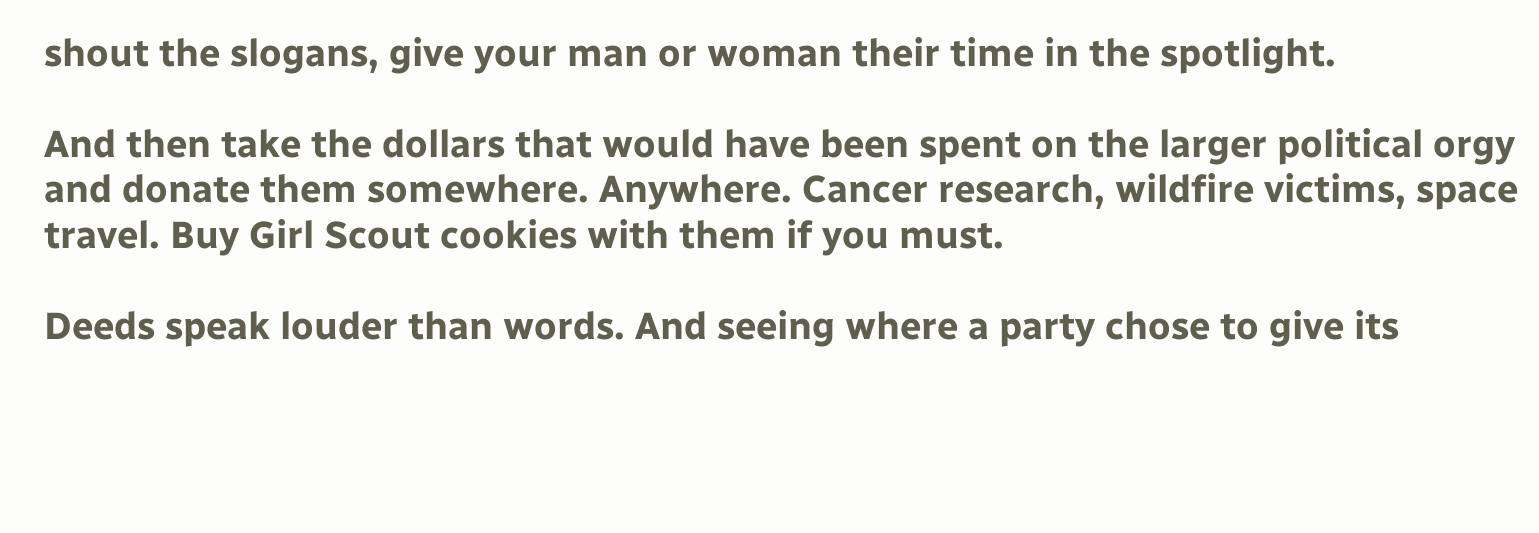shout the slogans, give your man or woman their time in the spotlight.

And then take the dollars that would have been spent on the larger political orgy and donate them somewhere. Anywhere. Cancer research, wildfire victims, space travel. Buy Girl Scout cookies with them if you must.

Deeds speak louder than words. And seeing where a party chose to give its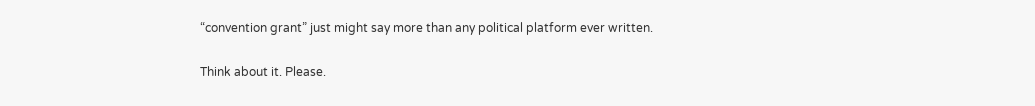“convention grant” just might say more than any political platform ever written.

Think about it. Please.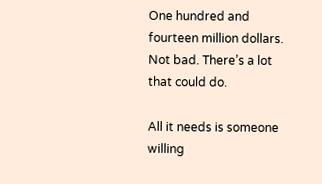One hundred and fourteen million dollars. Not bad. There’s a lot that could do.

All it needs is someone willing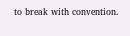to break with convention.